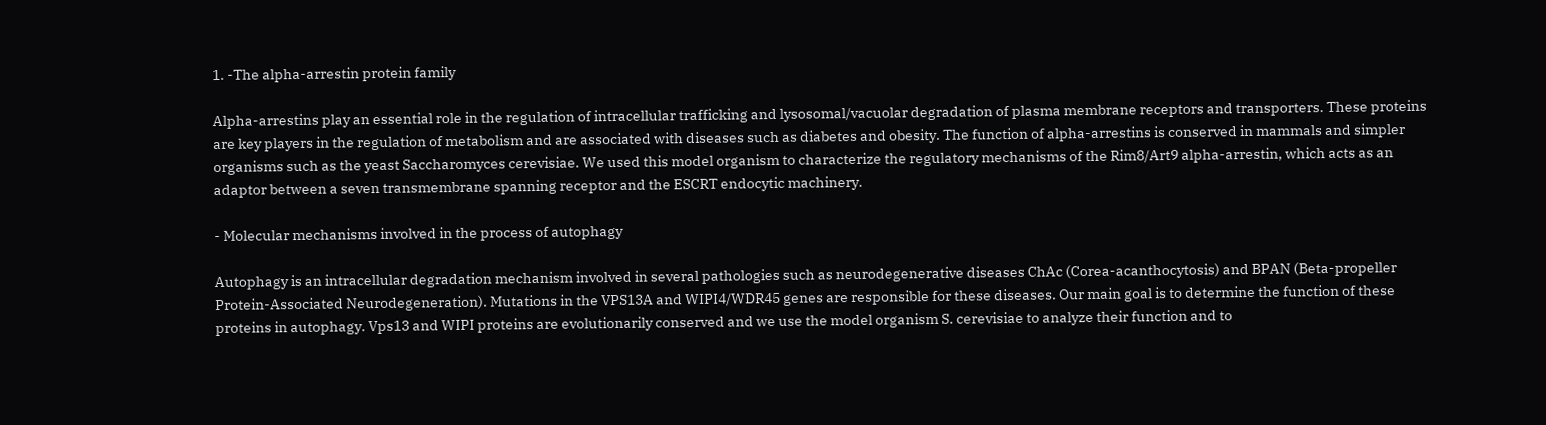1. -The alpha-arrestin protein family

Alpha-arrestins play an essential role in the regulation of intracellular trafficking and lysosomal/vacuolar degradation of plasma membrane receptors and transporters. These proteins are key players in the regulation of metabolism and are associated with diseases such as diabetes and obesity. The function of alpha-arrestins is conserved in mammals and simpler organisms such as the yeast Saccharomyces cerevisiae. We used this model organism to characterize the regulatory mechanisms of the Rim8/Art9 alpha-arrestin, which acts as an adaptor between a seven transmembrane spanning receptor and the ESCRT endocytic machinery.

- Molecular mechanisms involved in the process of autophagy

Autophagy is an intracellular degradation mechanism involved in several pathologies such as neurodegenerative diseases ChAc (Corea-acanthocytosis) and BPAN (Beta-propeller Protein-Associated Neurodegeneration). Mutations in the VPS13A and WIPI4/WDR45 genes are responsible for these diseases. Our main goal is to determine the function of these proteins in autophagy. Vps13 and WIPI proteins are evolutionarily conserved and we use the model organism S. cerevisiae to analyze their function and to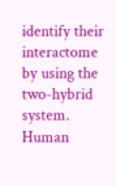identify their interactome by using the two-hybrid system. Human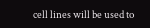cell lines will be used to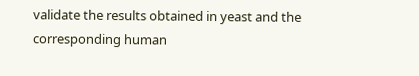validate the results obtained in yeast and the corresponding human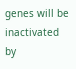genes will be inactivated by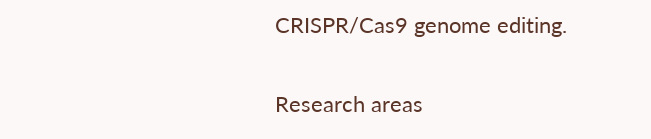CRISPR/Cas9 genome editing.

Research areas